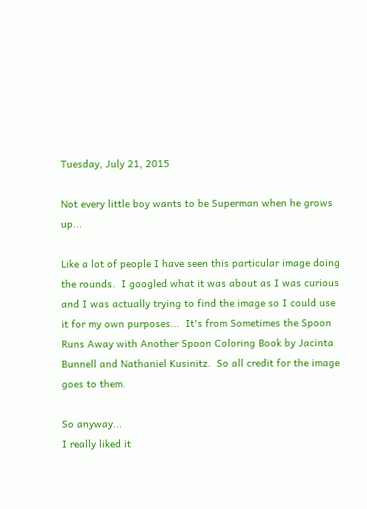Tuesday, July 21, 2015

Not every little boy wants to be Superman when he grows up...

Like a lot of people I have seen this particular image doing the rounds.  I googled what it was about as I was curious and I was actually trying to find the image so I could use it for my own purposes...  It's from Sometimes the Spoon Runs Away with Another Spoon Coloring Book by Jacinta Bunnell and Nathaniel Kusinitz.  So all credit for the image goes to them.

So anyway...
I really liked it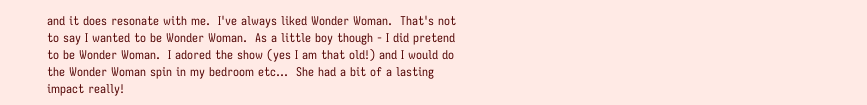and it does resonate with me.  I've always liked Wonder Woman.  That's not to say I wanted to be Wonder Woman.  As a little boy though - I did pretend to be Wonder Woman.  I adored the show (yes I am that old!) and I would do the Wonder Woman spin in my bedroom etc...  She had a bit of a lasting impact really!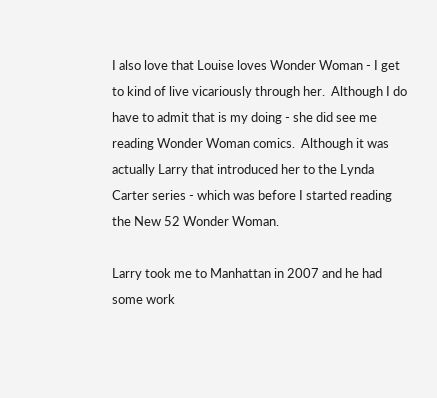I also love that Louise loves Wonder Woman - I get to kind of live vicariously through her.  Although I do have to admit that is my doing - she did see me reading Wonder Woman comics.  Although it was actually Larry that introduced her to the Lynda Carter series - which was before I started reading the New 52 Wonder Woman.

Larry took me to Manhattan in 2007 and he had some work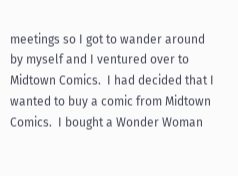meetings so I got to wander around by myself and I ventured over to Midtown Comics.  I had decided that I wanted to buy a comic from Midtown Comics.  I bought a Wonder Woman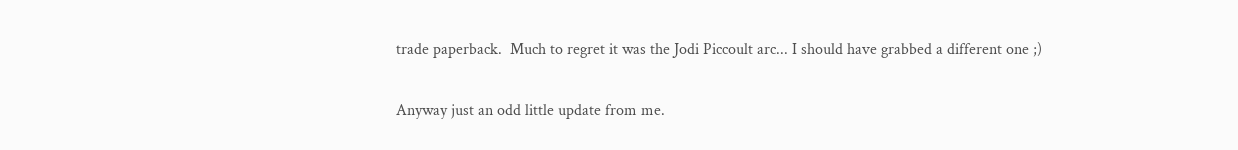trade paperback.  Much to regret it was the Jodi Piccoult arc... I should have grabbed a different one ;)

Anyway just an odd little update from me.